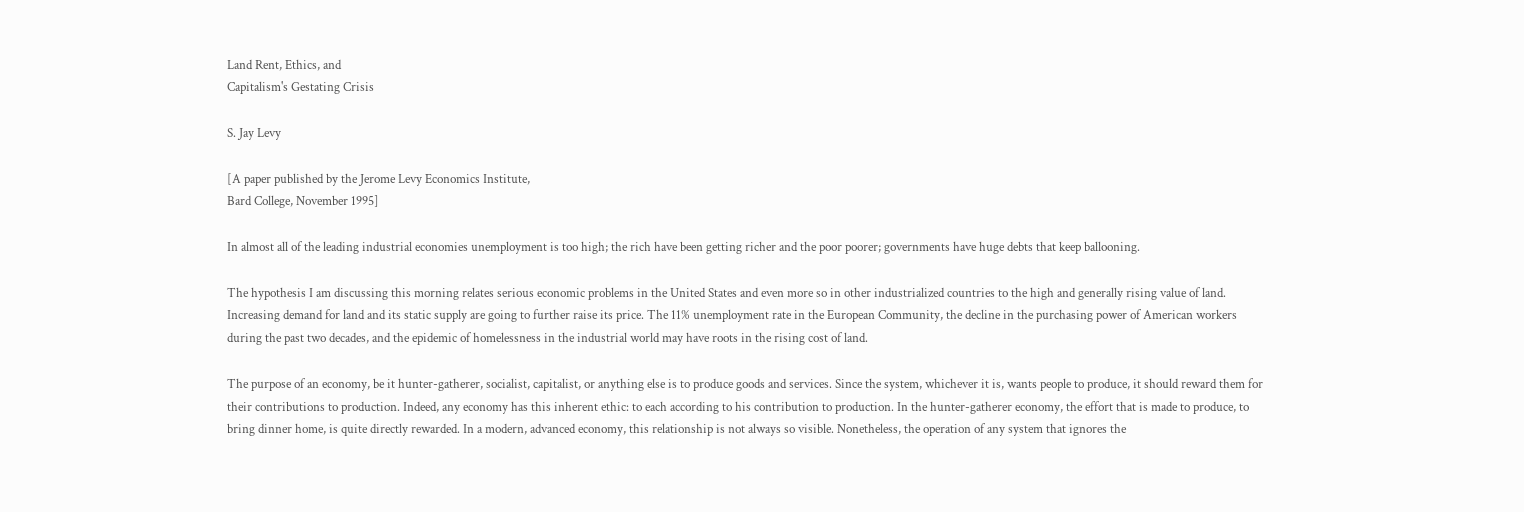Land Rent, Ethics, and
Capitalism's Gestating Crisis

S. Jay Levy

[A paper published by the Jerome Levy Economics Institute,
Bard College, November 1995]

In almost all of the leading industrial economies unemployment is too high; the rich have been getting richer and the poor poorer; governments have huge debts that keep ballooning.

The hypothesis I am discussing this morning relates serious economic problems in the United States and even more so in other industrialized countries to the high and generally rising value of land. Increasing demand for land and its static supply are going to further raise its price. The 11% unemployment rate in the European Community, the decline in the purchasing power of American workers during the past two decades, and the epidemic of homelessness in the industrial world may have roots in the rising cost of land.

The purpose of an economy, be it hunter-gatherer, socialist, capitalist, or anything else is to produce goods and services. Since the system, whichever it is, wants people to produce, it should reward them for their contributions to production. Indeed, any economy has this inherent ethic: to each according to his contribution to production. In the hunter-gatherer economy, the effort that is made to produce, to bring dinner home, is quite directly rewarded. In a modern, advanced economy, this relationship is not always so visible. Nonetheless, the operation of any system that ignores the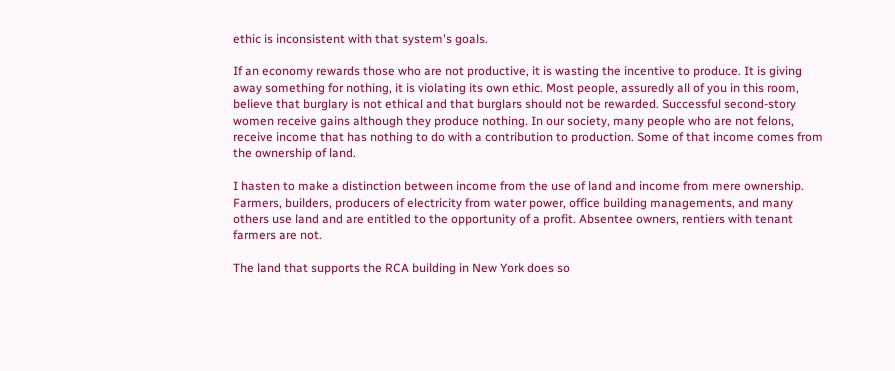ethic is inconsistent with that system's goals.

If an economy rewards those who are not productive, it is wasting the incentive to produce. It is giving away something for nothing, it is violating its own ethic. Most people, assuredly all of you in this room, believe that burglary is not ethical and that burglars should not be rewarded. Successful second-story women receive gains although they produce nothing. In our society, many people who are not felons, receive income that has nothing to do with a contribution to production. Some of that income comes from the ownership of land.

I hasten to make a distinction between income from the use of land and income from mere ownership. Farmers, builders, producers of electricity from water power, office building managements, and many others use land and are entitled to the opportunity of a profit. Absentee owners, rentiers with tenant farmers are not.

The land that supports the RCA building in New York does so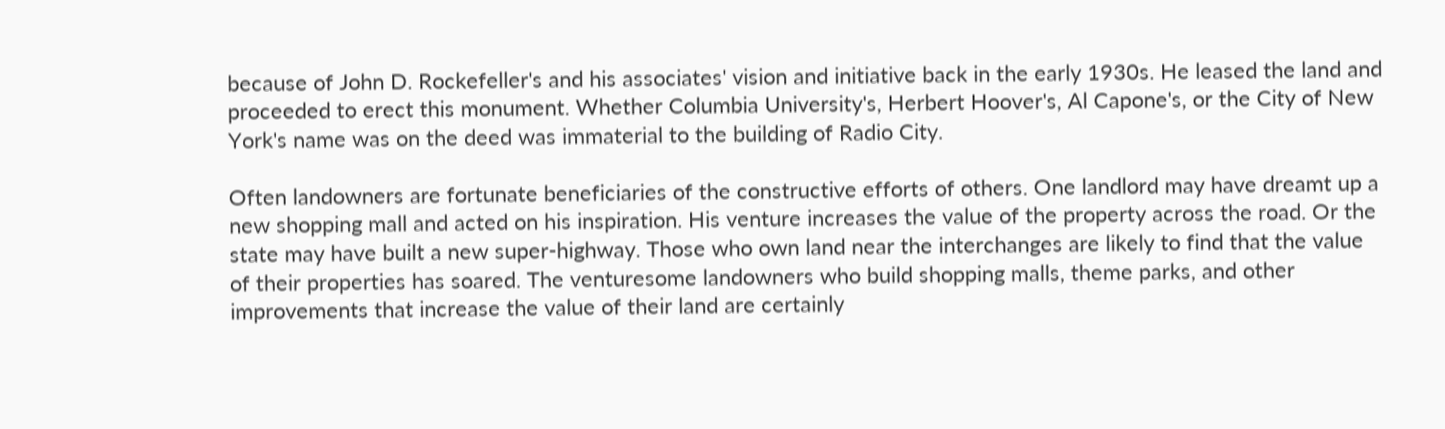because of John D. Rockefeller's and his associates' vision and initiative back in the early 1930s. He leased the land and proceeded to erect this monument. Whether Columbia University's, Herbert Hoover's, Al Capone's, or the City of New York's name was on the deed was immaterial to the building of Radio City.

Often landowners are fortunate beneficiaries of the constructive efforts of others. One landlord may have dreamt up a new shopping mall and acted on his inspiration. His venture increases the value of the property across the road. Or the state may have built a new super-highway. Those who own land near the interchanges are likely to find that the value of their properties has soared. The venturesome landowners who build shopping malls, theme parks, and other improvements that increase the value of their land are certainly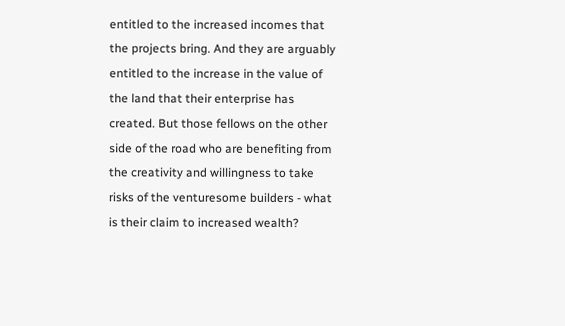entitled to the increased incomes that the projects bring. And they are arguably entitled to the increase in the value of the land that their enterprise has created. But those fellows on the other side of the road who are benefiting from the creativity and willingness to take risks of the venturesome builders - what is their claim to increased wealth?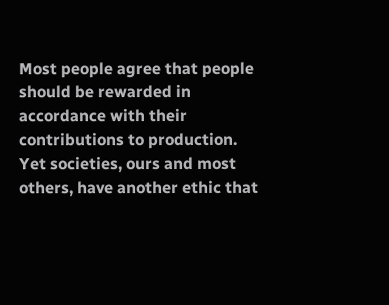Most people agree that people should be rewarded in accordance with their contributions to production. Yet societies, ours and most others, have another ethic that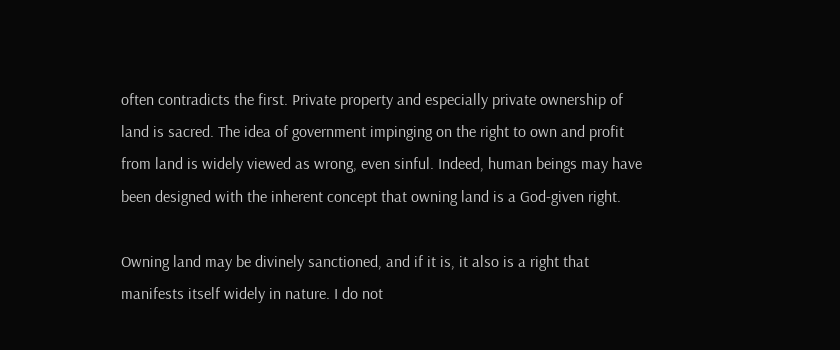often contradicts the first. Private property and especially private ownership of land is sacred. The idea of government impinging on the right to own and profit from land is widely viewed as wrong, even sinful. Indeed, human beings may have been designed with the inherent concept that owning land is a God-given right.

Owning land may be divinely sanctioned, and if it is, it also is a right that manifests itself widely in nature. I do not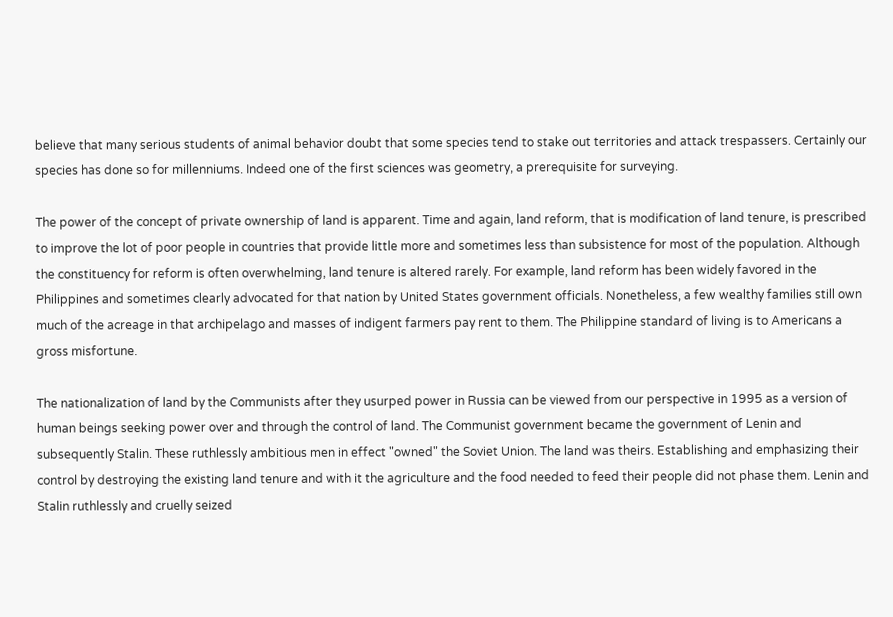believe that many serious students of animal behavior doubt that some species tend to stake out territories and attack trespassers. Certainly our species has done so for millenniums. Indeed one of the first sciences was geometry, a prerequisite for surveying.

The power of the concept of private ownership of land is apparent. Time and again, land reform, that is modification of land tenure, is prescribed to improve the lot of poor people in countries that provide little more and sometimes less than subsistence for most of the population. Although the constituency for reform is often overwhelming, land tenure is altered rarely. For example, land reform has been widely favored in the Philippines and sometimes clearly advocated for that nation by United States government officials. Nonetheless, a few wealthy families still own much of the acreage in that archipelago and masses of indigent farmers pay rent to them. The Philippine standard of living is to Americans a gross misfortune.

The nationalization of land by the Communists after they usurped power in Russia can be viewed from our perspective in 1995 as a version of human beings seeking power over and through the control of land. The Communist government became the government of Lenin and subsequently Stalin. These ruthlessly ambitious men in effect "owned" the Soviet Union. The land was theirs. Establishing and emphasizing their control by destroying the existing land tenure and with it the agriculture and the food needed to feed their people did not phase them. Lenin and Stalin ruthlessly and cruelly seized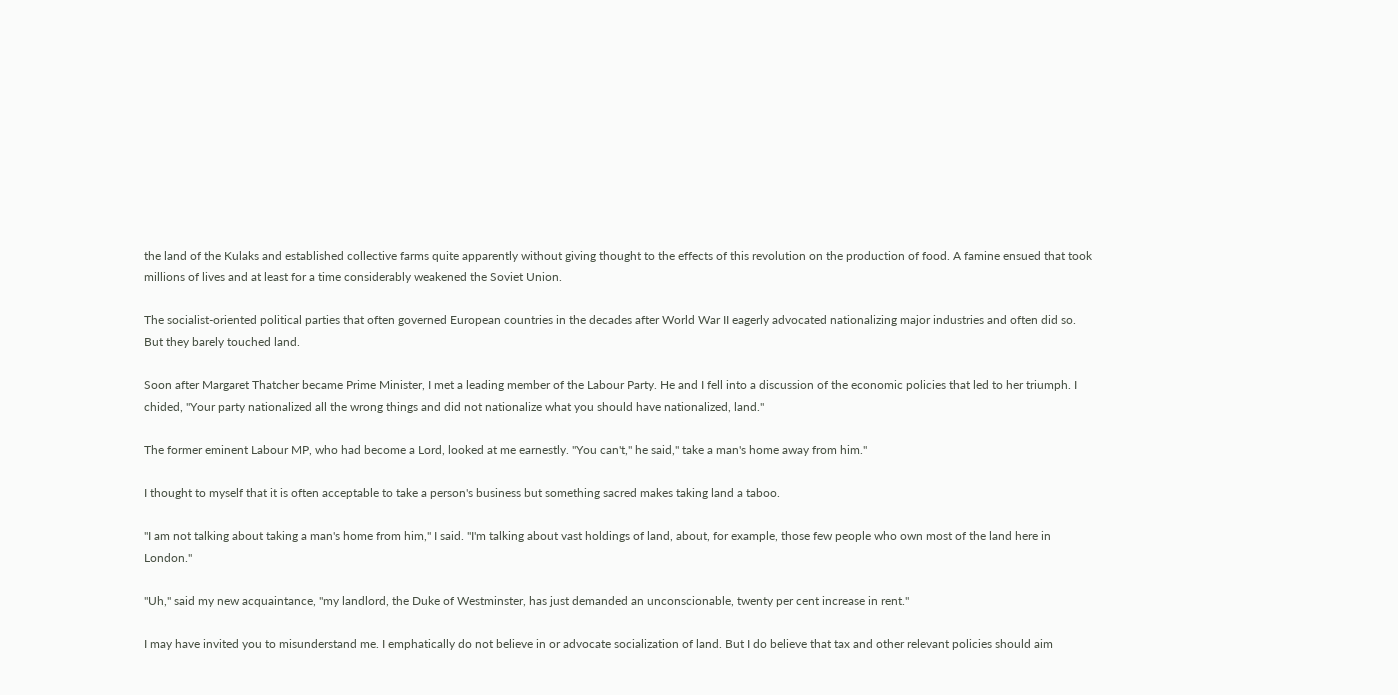the land of the Kulaks and established collective farms quite apparently without giving thought to the effects of this revolution on the production of food. A famine ensued that took millions of lives and at least for a time considerably weakened the Soviet Union.

The socialist-oriented political parties that often governed European countries in the decades after World War II eagerly advocated nationalizing major industries and often did so. But they barely touched land.

Soon after Margaret Thatcher became Prime Minister, I met a leading member of the Labour Party. He and I fell into a discussion of the economic policies that led to her triumph. I chided, "Your party nationalized all the wrong things and did not nationalize what you should have nationalized, land."

The former eminent Labour MP, who had become a Lord, looked at me earnestly. "You can't," he said," take a man's home away from him."

I thought to myself that it is often acceptable to take a person's business but something sacred makes taking land a taboo.

"I am not talking about taking a man's home from him," I said. "I'm talking about vast holdings of land, about, for example, those few people who own most of the land here in London."

"Uh," said my new acquaintance, "my landlord, the Duke of Westminster, has just demanded an unconscionable, twenty per cent increase in rent."

I may have invited you to misunderstand me. I emphatically do not believe in or advocate socialization of land. But I do believe that tax and other relevant policies should aim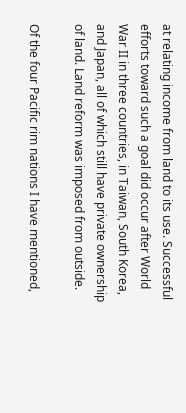at relating income from land to its use. Successful efforts toward such a goal did occur after World War II in three countries, in Taiwan, South Korea, and Japan, all of which still have private ownership of land. Land reform was imposed from outside.

Of the four Pacific rim nations I have mentioned,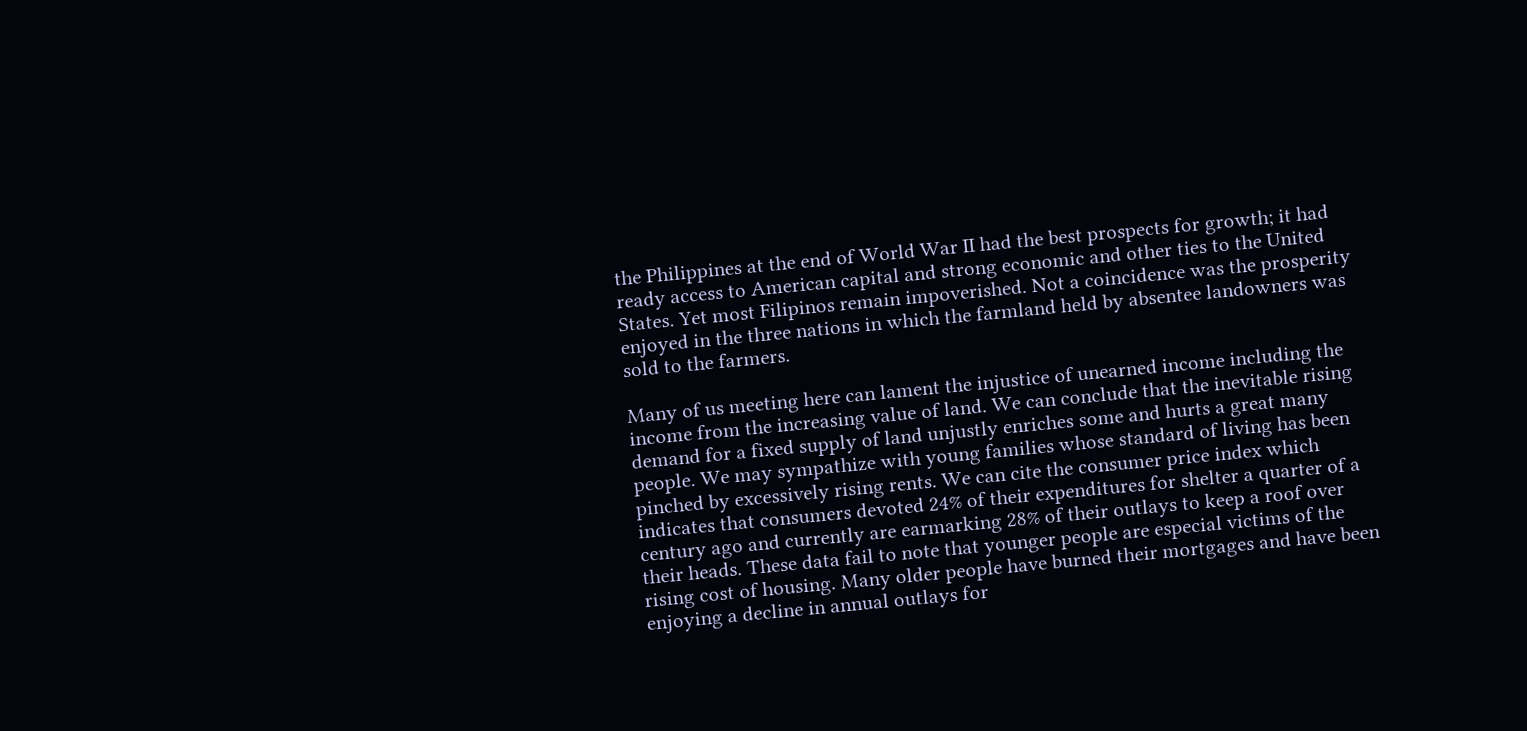the Philippines at the end of World War II had the best prospects for growth; it had ready access to American capital and strong economic and other ties to the United States. Yet most Filipinos remain impoverished. Not a coincidence was the prosperity enjoyed in the three nations in which the farmland held by absentee landowners was sold to the farmers.

Many of us meeting here can lament the injustice of unearned income including the income from the increasing value of land. We can conclude that the inevitable rising demand for a fixed supply of land unjustly enriches some and hurts a great many people. We may sympathize with young families whose standard of living has been pinched by excessively rising rents. We can cite the consumer price index which indicates that consumers devoted 24% of their expenditures for shelter a quarter of a century ago and currently are earmarking 28% of their outlays to keep a roof over their heads. These data fail to note that younger people are especial victims of the rising cost of housing. Many older people have burned their mortgages and have been enjoying a decline in annual outlays for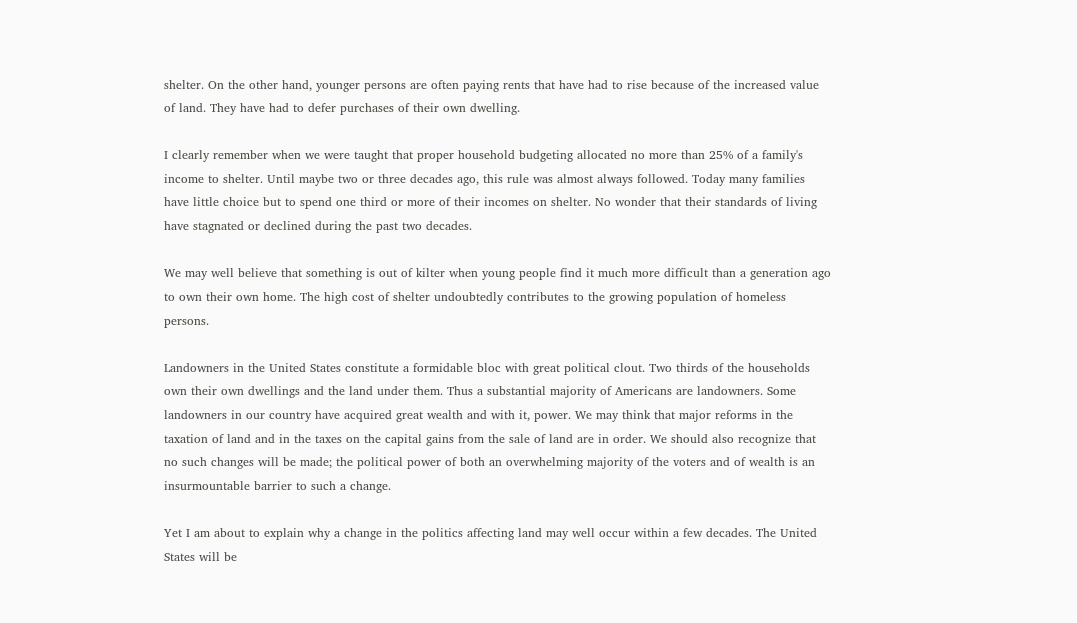shelter. On the other hand, younger persons are often paying rents that have had to rise because of the increased value of land. They have had to defer purchases of their own dwelling.

I clearly remember when we were taught that proper household budgeting allocated no more than 25% of a family's income to shelter. Until maybe two or three decades ago, this rule was almost always followed. Today many families have little choice but to spend one third or more of their incomes on shelter. No wonder that their standards of living have stagnated or declined during the past two decades.

We may well believe that something is out of kilter when young people find it much more difficult than a generation ago to own their own home. The high cost of shelter undoubtedly contributes to the growing population of homeless persons.

Landowners in the United States constitute a formidable bloc with great political clout. Two thirds of the households own their own dwellings and the land under them. Thus a substantial majority of Americans are landowners. Some landowners in our country have acquired great wealth and with it, power. We may think that major reforms in the taxation of land and in the taxes on the capital gains from the sale of land are in order. We should also recognize that no such changes will be made; the political power of both an overwhelming majority of the voters and of wealth is an insurmountable barrier to such a change.

Yet I am about to explain why a change in the politics affecting land may well occur within a few decades. The United States will be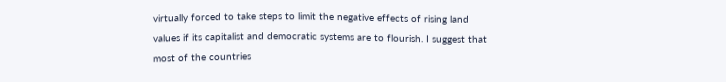virtually forced to take steps to limit the negative effects of rising land values if its capitalist and democratic systems are to flourish. I suggest that most of the countries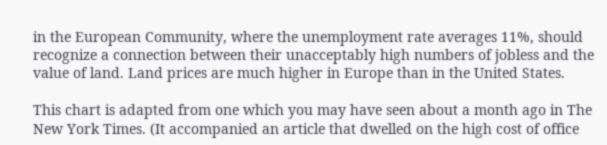in the European Community, where the unemployment rate averages 11%, should recognize a connection between their unacceptably high numbers of jobless and the value of land. Land prices are much higher in Europe than in the United States.

This chart is adapted from one which you may have seen about a month ago in The New York Times. (It accompanied an article that dwelled on the high cost of office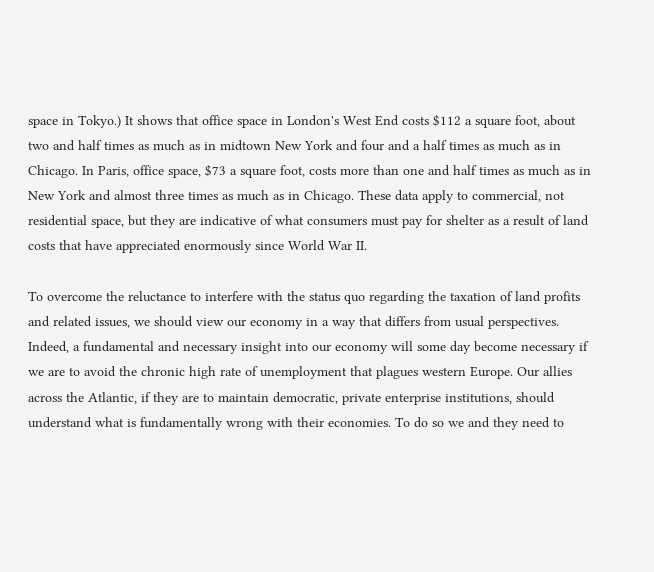space in Tokyo.) It shows that office space in London's West End costs $112 a square foot, about two and half times as much as in midtown New York and four and a half times as much as in Chicago. In Paris, office space, $73 a square foot, costs more than one and half times as much as in New York and almost three times as much as in Chicago. These data apply to commercial, not residential space, but they are indicative of what consumers must pay for shelter as a result of land costs that have appreciated enormously since World War II.

To overcome the reluctance to interfere with the status quo regarding the taxation of land profits and related issues, we should view our economy in a way that differs from usual perspectives. Indeed, a fundamental and necessary insight into our economy will some day become necessary if we are to avoid the chronic high rate of unemployment that plagues western Europe. Our allies across the Atlantic, if they are to maintain democratic, private enterprise institutions, should understand what is fundamentally wrong with their economies. To do so we and they need to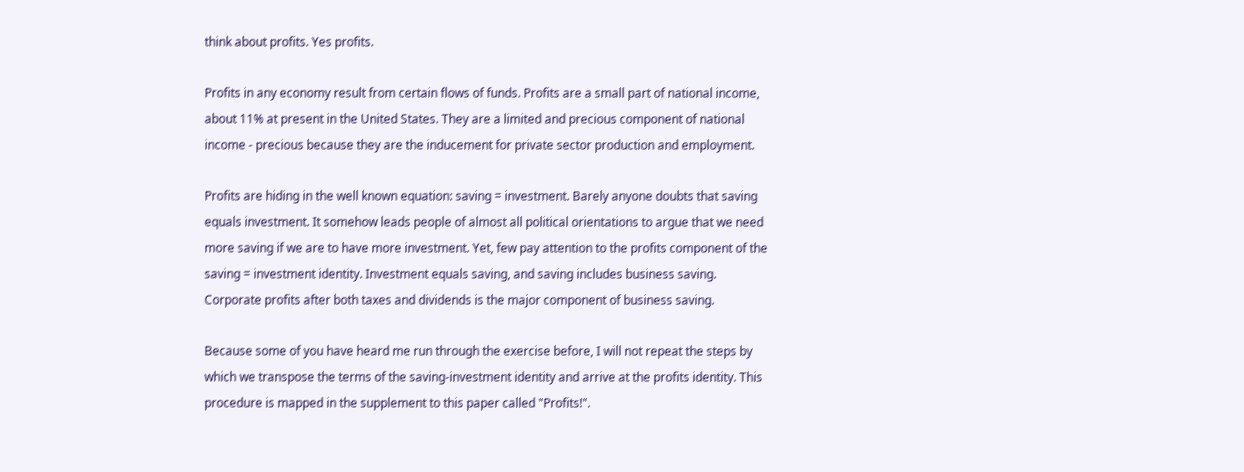think about profits. Yes profits.

Profits in any economy result from certain flows of funds. Profits are a small part of national income, about 11% at present in the United States. They are a limited and precious component of national income - precious because they are the inducement for private sector production and employment.

Profits are hiding in the well known equation: saving = investment. Barely anyone doubts that saving equals investment. It somehow leads people of almost all political orientations to argue that we need more saving if we are to have more investment. Yet, few pay attention to the profits component of the saving = investment identity. Investment equals saving, and saving includes business saving. Corporate profits after both taxes and dividends is the major component of business saving.

Because some of you have heard me run through the exercise before, I will not repeat the steps by which we transpose the terms of the saving-investment identity and arrive at the profits identity. This procedure is mapped in the supplement to this paper called "Profits!".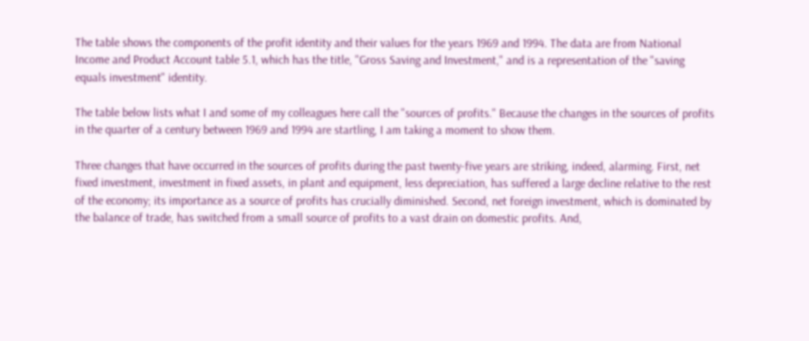The table shows the components of the profit identity and their values for the years 1969 and 1994. The data are from National Income and Product Account table 5.1, which has the title, "Gross Saving and Investment," and is a representation of the "saving equals investment" identity.

The table below lists what I and some of my colleagues here call the "sources of profits." Because the changes in the sources of profits in the quarter of a century between 1969 and 1994 are startling, I am taking a moment to show them.

Three changes that have occurred in the sources of profits during the past twenty-five years are striking, indeed, alarming. First, net fixed investment, investment in fixed assets, in plant and equipment, less depreciation, has suffered a large decline relative to the rest of the economy; its importance as a source of profits has crucially diminished. Second, net foreign investment, which is dominated by the balance of trade, has switched from a small source of profits to a vast drain on domestic profits. And,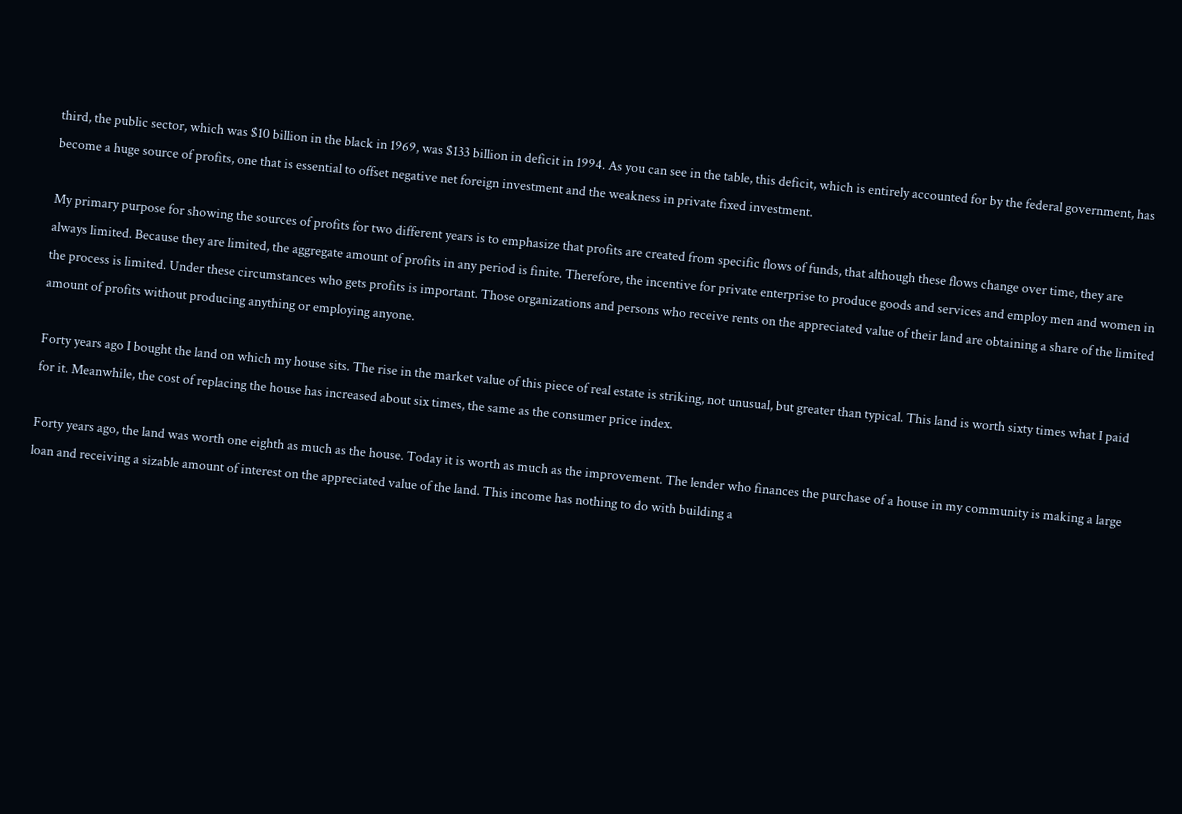third, the public sector, which was $10 billion in the black in 1969, was $133 billion in deficit in 1994. As you can see in the table, this deficit, which is entirely accounted for by the federal government, has become a huge source of profits, one that is essential to offset negative net foreign investment and the weakness in private fixed investment.

My primary purpose for showing the sources of profits for two different years is to emphasize that profits are created from specific flows of funds, that although these flows change over time, they are always limited. Because they are limited, the aggregate amount of profits in any period is finite. Therefore, the incentive for private enterprise to produce goods and services and employ men and women in the process is limited. Under these circumstances who gets profits is important. Those organizations and persons who receive rents on the appreciated value of their land are obtaining a share of the limited amount of profits without producing anything or employing anyone.

Forty years ago I bought the land on which my house sits. The rise in the market value of this piece of real estate is striking, not unusual, but greater than typical. This land is worth sixty times what I paid for it. Meanwhile, the cost of replacing the house has increased about six times, the same as the consumer price index.

Forty years ago, the land was worth one eighth as much as the house. Today it is worth as much as the improvement. The lender who finances the purchase of a house in my community is making a large loan and receiving a sizable amount of interest on the appreciated value of the land. This income has nothing to do with building a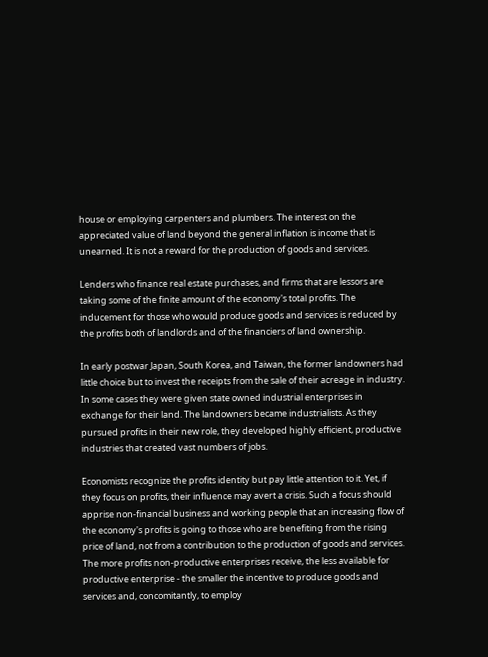house or employing carpenters and plumbers. The interest on the appreciated value of land beyond the general inflation is income that is unearned. It is not a reward for the production of goods and services.

Lenders who finance real estate purchases, and firms that are lessors are taking some of the finite amount of the economy's total profits. The inducement for those who would produce goods and services is reduced by the profits both of landlords and of the financiers of land ownership.

In early postwar Japan, South Korea, and Taiwan, the former landowners had little choice but to invest the receipts from the sale of their acreage in industry. In some cases they were given state owned industrial enterprises in exchange for their land. The landowners became industrialists. As they pursued profits in their new role, they developed highly efficient, productive industries that created vast numbers of jobs.

Economists recognize the profits identity but pay little attention to it. Yet, if they focus on profits, their influence may avert a crisis. Such a focus should apprise non-financial business and working people that an increasing flow of the economy's profits is going to those who are benefiting from the rising price of land, not from a contribution to the production of goods and services. The more profits non-productive enterprises receive, the less available for productive enterprise - the smaller the incentive to produce goods and services and, concomitantly, to employ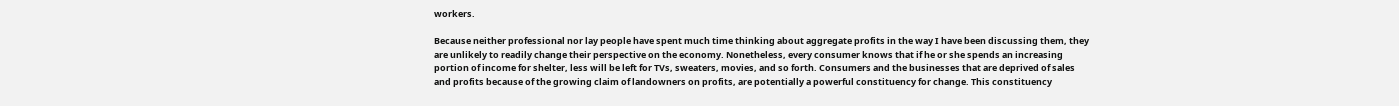workers.

Because neither professional nor lay people have spent much time thinking about aggregate profits in the way I have been discussing them, they are unlikely to readily change their perspective on the economy. Nonetheless, every consumer knows that if he or she spends an increasing portion of income for shelter, less will be left for TVs, sweaters, movies, and so forth. Consumers and the businesses that are deprived of sales and profits because of the growing claim of landowners on profits, are potentially a powerful constituency for change. This constituency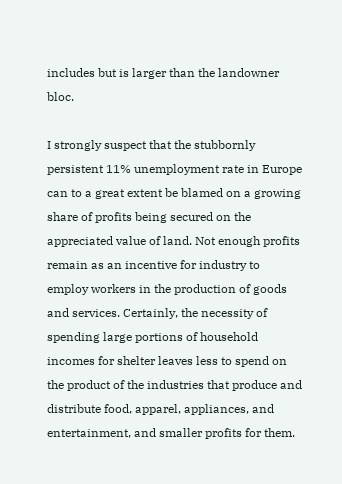includes but is larger than the landowner bloc.

I strongly suspect that the stubbornly persistent 11% unemployment rate in Europe can to a great extent be blamed on a growing share of profits being secured on the appreciated value of land. Not enough profits remain as an incentive for industry to employ workers in the production of goods and services. Certainly, the necessity of spending large portions of household incomes for shelter leaves less to spend on the product of the industries that produce and distribute food, apparel, appliances, and entertainment, and smaller profits for them.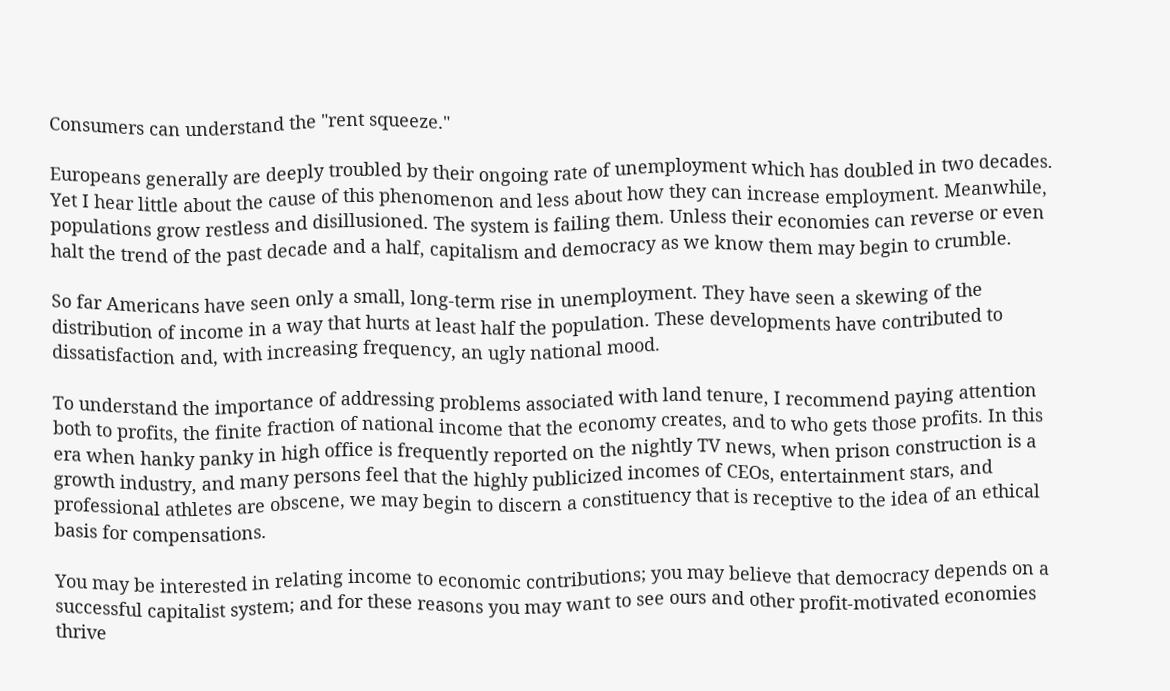Consumers can understand the "rent squeeze."

Europeans generally are deeply troubled by their ongoing rate of unemployment which has doubled in two decades. Yet I hear little about the cause of this phenomenon and less about how they can increase employment. Meanwhile, populations grow restless and disillusioned. The system is failing them. Unless their economies can reverse or even halt the trend of the past decade and a half, capitalism and democracy as we know them may begin to crumble.

So far Americans have seen only a small, long-term rise in unemployment. They have seen a skewing of the distribution of income in a way that hurts at least half the population. These developments have contributed to dissatisfaction and, with increasing frequency, an ugly national mood.

To understand the importance of addressing problems associated with land tenure, I recommend paying attention both to profits, the finite fraction of national income that the economy creates, and to who gets those profits. In this era when hanky panky in high office is frequently reported on the nightly TV news, when prison construction is a growth industry, and many persons feel that the highly publicized incomes of CEOs, entertainment stars, and professional athletes are obscene, we may begin to discern a constituency that is receptive to the idea of an ethical basis for compensations.

You may be interested in relating income to economic contributions; you may believe that democracy depends on a successful capitalist system; and for these reasons you may want to see ours and other profit-motivated economies thrive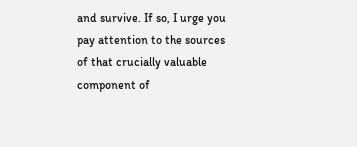and survive. If so, I urge you pay attention to the sources of that crucially valuable component of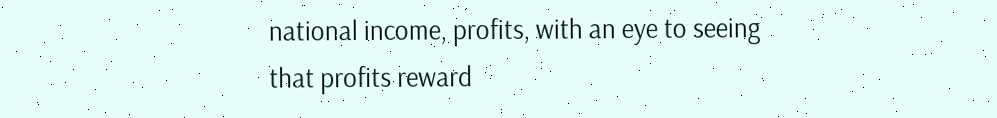national income, profits, with an eye to seeing that profits reward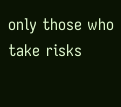only those who take risks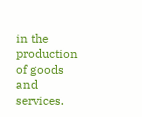in the production of goods and services.